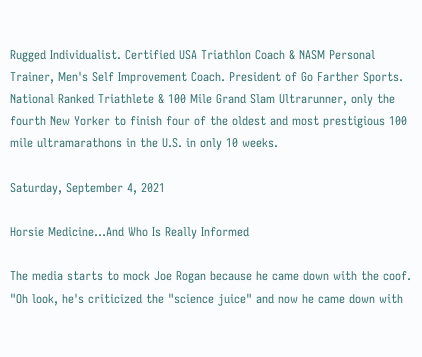Rugged Individualist. Certified USA Triathlon Coach & NASM Personal Trainer, Men's Self Improvement Coach. President of Go Farther Sports. National Ranked Triathlete & 100 Mile Grand Slam Ultrarunner, only the fourth New Yorker to finish four of the oldest and most prestigious 100 mile ultramarathons in the U.S. in only 10 weeks.

Saturday, September 4, 2021

Horsie Medicine...And Who Is Really Informed

The media starts to mock Joe Rogan because he came down with the coof. "Oh look, he's criticized the "science juice" and now he came down with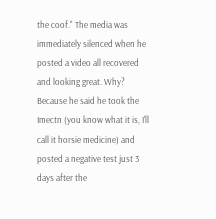the coof." The media was immediately silenced when he posted a video all recovered and looking great. Why? Because he said he took the Imectn (you know what it is, I'll call it horsie medicine) and posted a negative test just 3 days after the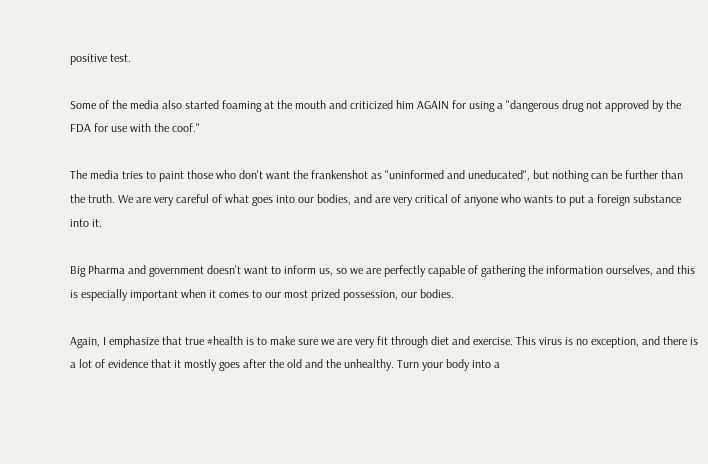positive test.

Some of the media also started foaming at the mouth and criticized him AGAIN for using a "dangerous drug not approved by the FDA for use with the coof."

The media tries to paint those who don't want the frankenshot as "uninformed and uneducated", but nothing can be further than the truth. We are very careful of what goes into our bodies, and are very critical of anyone who wants to put a foreign substance into it.

Big Pharma and government doesn't want to inform us, so we are perfectly capable of gathering the information ourselves, and this is especially important when it comes to our most prized possession, our bodies.

Again, I emphasize that true #health is to make sure we are very fit through diet and exercise. This virus is no exception, and there is a lot of evidence that it mostly goes after the old and the unhealthy. Turn your body into a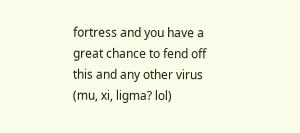fortress and you have a great chance to fend off this and any other virus (mu, xi, ligma? lol)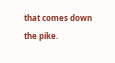that comes down the pike.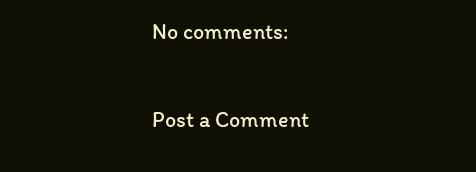No comments:

Post a Comment